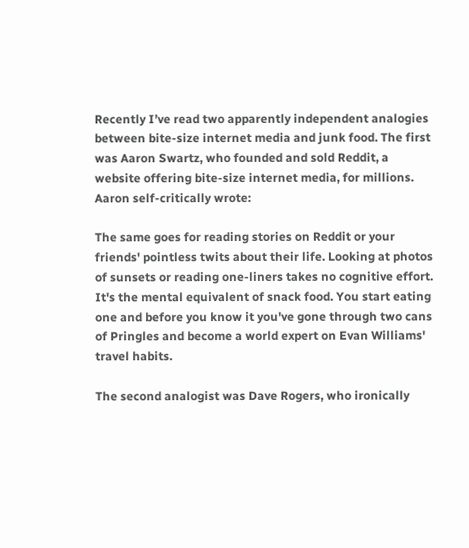Recently I’ve read two apparently independent analogies between bite-size internet media and junk food. The first was Aaron Swartz, who founded and sold Reddit, a website offering bite-size internet media, for millions. Aaron self-critically wrote:

The same goes for reading stories on Reddit or your friends' pointless twits about their life. Looking at photos of sunsets or reading one-liners takes no cognitive effort. It's the mental equivalent of snack food. You start eating one and before you know it you've gone through two cans of Pringles and become a world expert on Evan Williams' travel habits.

The second analogist was Dave Rogers, who ironically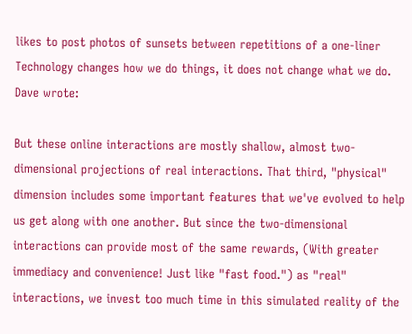likes to post photos of sunsets between repetitions of a one-liner Technology changes how we do things, it does not change what we do. Dave wrote:

But these online interactions are mostly shallow, almost two-dimensional projections of real interactions. That third, "physical" dimension includes some important features that we've evolved to help us get along with one another. But since the two-dimensional interactions can provide most of the same rewards, (With greater immediacy and convenience! Just like "fast food.") as "real" interactions, we invest too much time in this simulated reality of the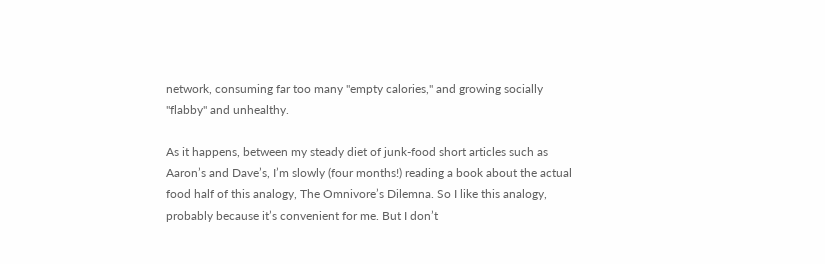network, consuming far too many "empty calories," and growing socially "flabby" and unhealthy.

As it happens, between my steady diet of junk-food short articles such as Aaron’s and Dave’s, I’m slowly (four months!) reading a book about the actual food half of this analogy, The Omnivore’s Dilemna. So I like this analogy, probably because it’s convenient for me. But I don’t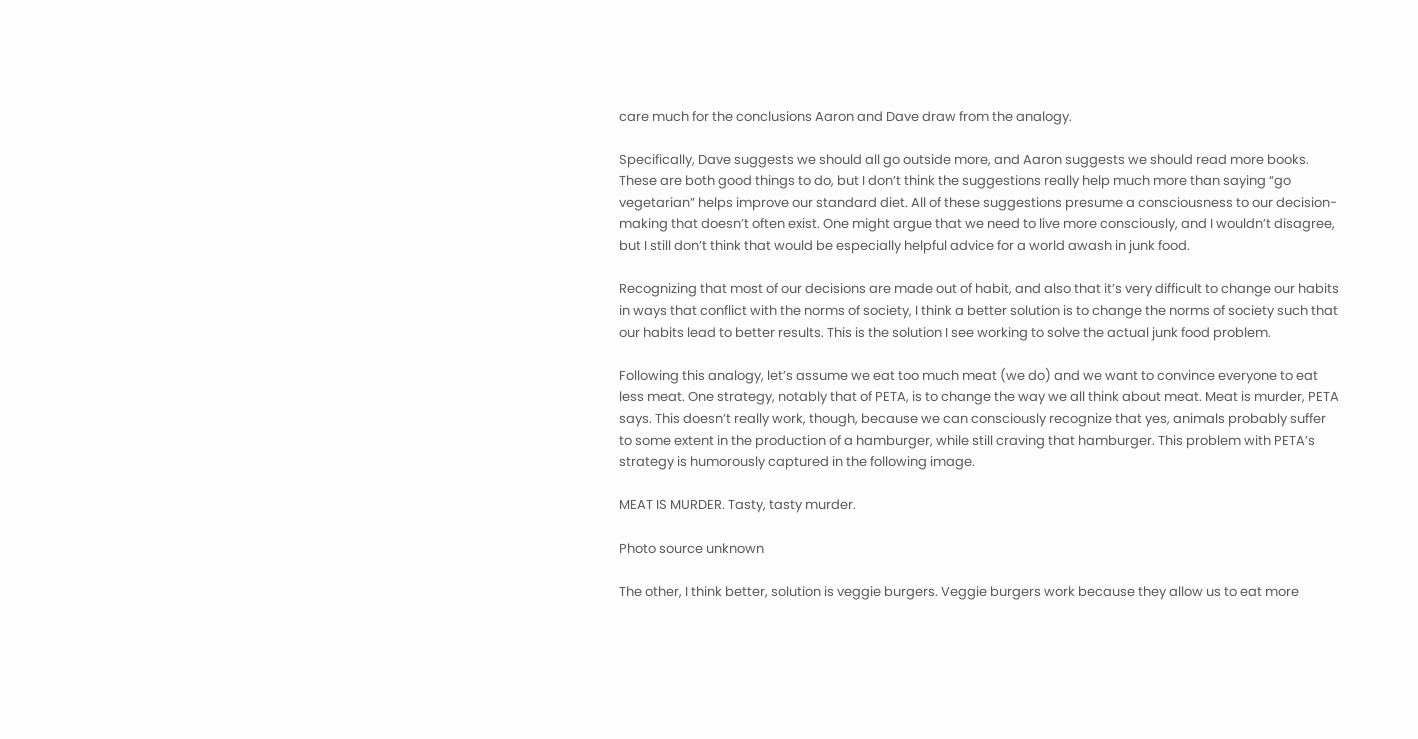care much for the conclusions Aaron and Dave draw from the analogy.

Specifically, Dave suggests we should all go outside more, and Aaron suggests we should read more books. These are both good things to do, but I don’t think the suggestions really help much more than saying “go vegetarian” helps improve our standard diet. All of these suggestions presume a consciousness to our decision-making that doesn’t often exist. One might argue that we need to live more consciously, and I wouldn’t disagree, but I still don’t think that would be especially helpful advice for a world awash in junk food.

Recognizing that most of our decisions are made out of habit, and also that it’s very difficult to change our habits in ways that conflict with the norms of society, I think a better solution is to change the norms of society such that our habits lead to better results. This is the solution I see working to solve the actual junk food problem.

Following this analogy, let’s assume we eat too much meat (we do) and we want to convince everyone to eat less meat. One strategy, notably that of PETA, is to change the way we all think about meat. Meat is murder, PETA says. This doesn’t really work, though, because we can consciously recognize that yes, animals probably suffer to some extent in the production of a hamburger, while still craving that hamburger. This problem with PETA’s strategy is humorously captured in the following image.

MEAT IS MURDER. Tasty, tasty murder.

Photo source unknown

The other, I think better, solution is veggie burgers. Veggie burgers work because they allow us to eat more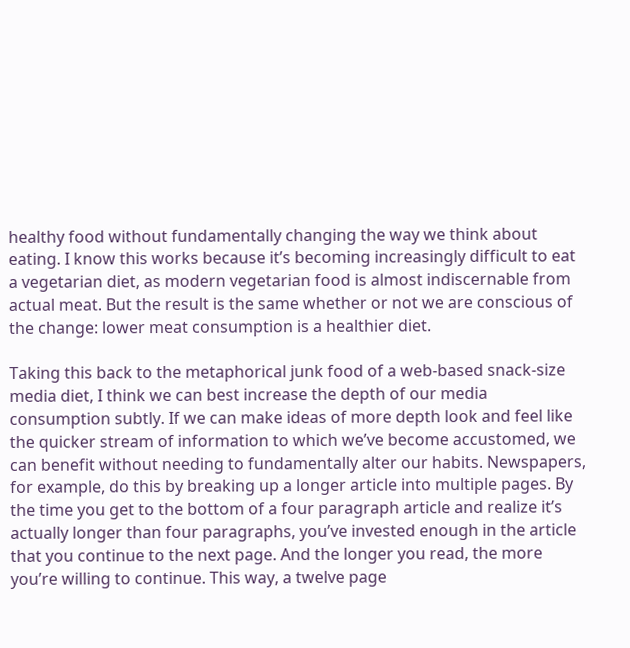healthy food without fundamentally changing the way we think about eating. I know this works because it’s becoming increasingly difficult to eat a vegetarian diet, as modern vegetarian food is almost indiscernable from actual meat. But the result is the same whether or not we are conscious of the change: lower meat consumption is a healthier diet.

Taking this back to the metaphorical junk food of a web-based snack-size media diet, I think we can best increase the depth of our media consumption subtly. If we can make ideas of more depth look and feel like the quicker stream of information to which we’ve become accustomed, we can benefit without needing to fundamentally alter our habits. Newspapers, for example, do this by breaking up a longer article into multiple pages. By the time you get to the bottom of a four paragraph article and realize it’s actually longer than four paragraphs, you’ve invested enough in the article that you continue to the next page. And the longer you read, the more you’re willing to continue. This way, a twelve page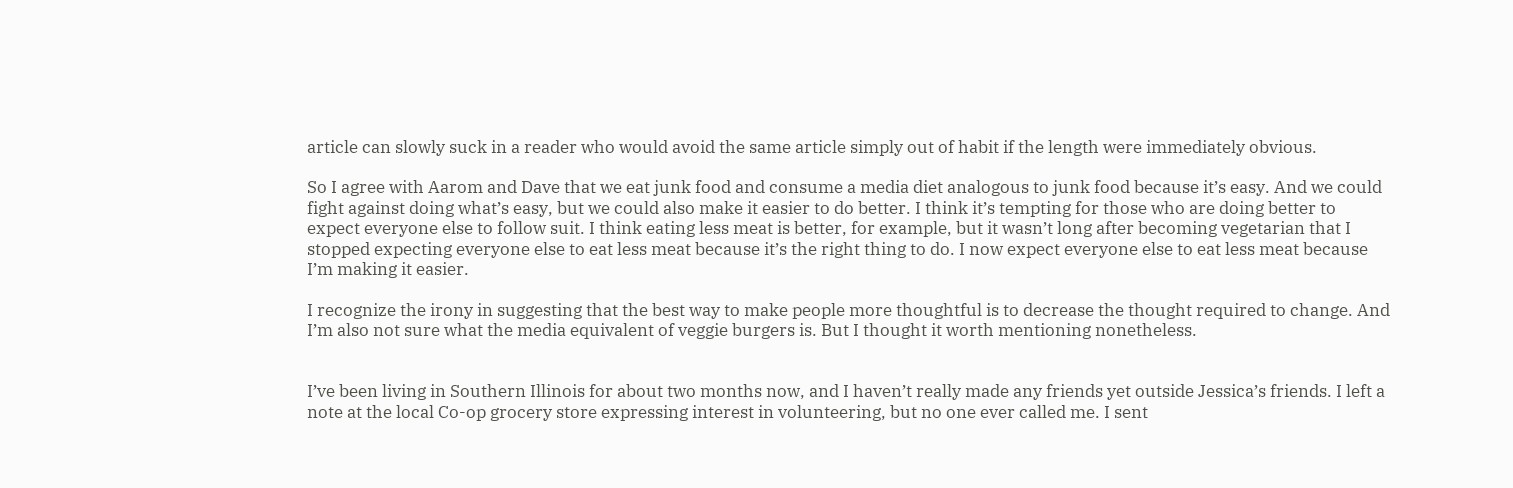article can slowly suck in a reader who would avoid the same article simply out of habit if the length were immediately obvious.

So I agree with Aarom and Dave that we eat junk food and consume a media diet analogous to junk food because it’s easy. And we could fight against doing what’s easy, but we could also make it easier to do better. I think it’s tempting for those who are doing better to expect everyone else to follow suit. I think eating less meat is better, for example, but it wasn’t long after becoming vegetarian that I stopped expecting everyone else to eat less meat because it’s the right thing to do. I now expect everyone else to eat less meat because I’m making it easier.

I recognize the irony in suggesting that the best way to make people more thoughtful is to decrease the thought required to change. And I’m also not sure what the media equivalent of veggie burgers is. But I thought it worth mentioning nonetheless.


I’ve been living in Southern Illinois for about two months now, and I haven’t really made any friends yet outside Jessica’s friends. I left a note at the local Co-op grocery store expressing interest in volunteering, but no one ever called me. I sent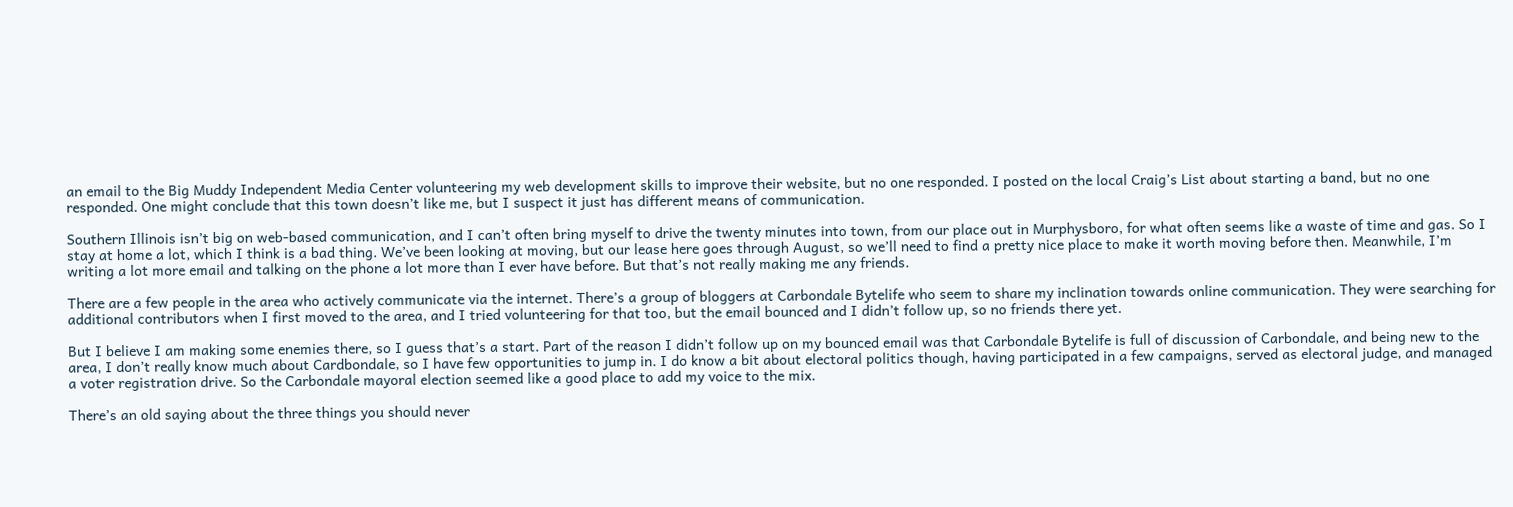an email to the Big Muddy Independent Media Center volunteering my web development skills to improve their website, but no one responded. I posted on the local Craig’s List about starting a band, but no one responded. One might conclude that this town doesn’t like me, but I suspect it just has different means of communication.

Southern Illinois isn’t big on web-based communication, and I can’t often bring myself to drive the twenty minutes into town, from our place out in Murphysboro, for what often seems like a waste of time and gas. So I stay at home a lot, which I think is a bad thing. We’ve been looking at moving, but our lease here goes through August, so we’ll need to find a pretty nice place to make it worth moving before then. Meanwhile, I’m writing a lot more email and talking on the phone a lot more than I ever have before. But that’s not really making me any friends.

There are a few people in the area who actively communicate via the internet. There’s a group of bloggers at Carbondale Bytelife who seem to share my inclination towards online communication. They were searching for additional contributors when I first moved to the area, and I tried volunteering for that too, but the email bounced and I didn’t follow up, so no friends there yet.

But I believe I am making some enemies there, so I guess that’s a start. Part of the reason I didn’t follow up on my bounced email was that Carbondale Bytelife is full of discussion of Carbondale, and being new to the area, I don’t really know much about Cardbondale, so I have few opportunities to jump in. I do know a bit about electoral politics though, having participated in a few campaigns, served as electoral judge, and managed a voter registration drive. So the Carbondale mayoral election seemed like a good place to add my voice to the mix.

There’s an old saying about the three things you should never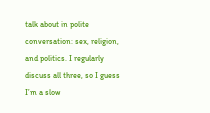talk about in polite conversation: sex, religion, and politics. I regularly discuss all three, so I guess I’m a slow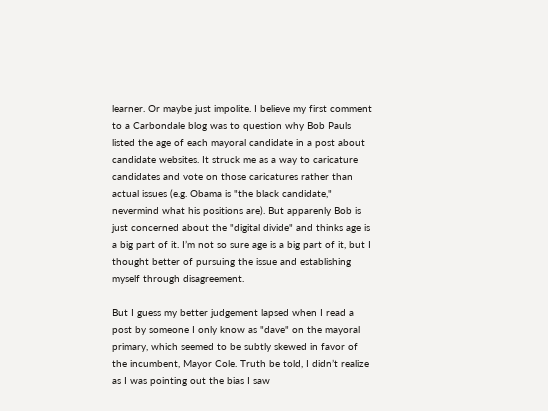learner. Or maybe just impolite. I believe my first comment to a Carbondale blog was to question why Bob Pauls listed the age of each mayoral candidate in a post about candidate websites. It struck me as a way to caricature candidates and vote on those caricatures rather than actual issues (e.g. Obama is "the black candidate," nevermind what his positions are). But apparenly Bob is just concerned about the "digital divide" and thinks age is a big part of it. I’m not so sure age is a big part of it, but I thought better of pursuing the issue and establishing myself through disagreement.

But I guess my better judgement lapsed when I read a post by someone I only know as "dave" on the mayoral primary, which seemed to be subtly skewed in favor of the incumbent, Mayor Cole. Truth be told, I didn’t realize as I was pointing out the bias I saw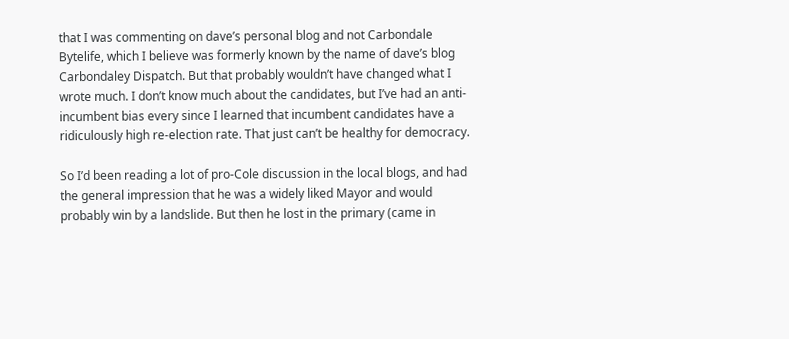that I was commenting on dave’s personal blog and not Carbondale Bytelife, which I believe was formerly known by the name of dave’s blog Carbondaley Dispatch. But that probably wouldn’t have changed what I wrote much. I don’t know much about the candidates, but I’ve had an anti-incumbent bias every since I learned that incumbent candidates have a ridiculously high re-election rate. That just can’t be healthy for democracy.

So I’d been reading a lot of pro-Cole discussion in the local blogs, and had the general impression that he was a widely liked Mayor and would probably win by a landslide. But then he lost in the primary (came in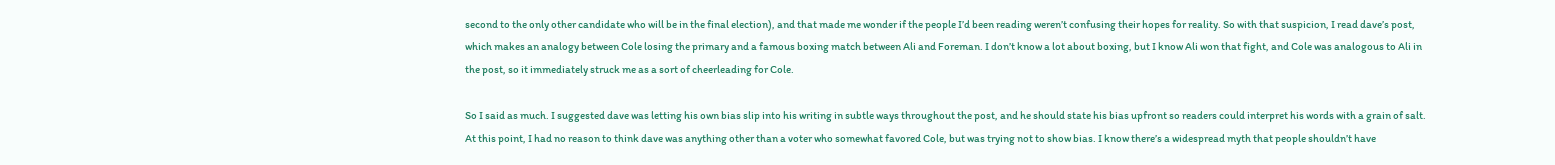second to the only other candidate who will be in the final election), and that made me wonder if the people I’d been reading weren’t confusing their hopes for reality. So with that suspicion, I read dave’s post, which makes an analogy between Cole losing the primary and a famous boxing match between Ali and Foreman. I don’t know a lot about boxing, but I know Ali won that fight, and Cole was analogous to Ali in the post, so it immediately struck me as a sort of cheerleading for Cole.

So I said as much. I suggested dave was letting his own bias slip into his writing in subtle ways throughout the post, and he should state his bias upfront so readers could interpret his words with a grain of salt. At this point, I had no reason to think dave was anything other than a voter who somewhat favored Cole, but was trying not to show bias. I know there’s a widespread myth that people shouldn’t have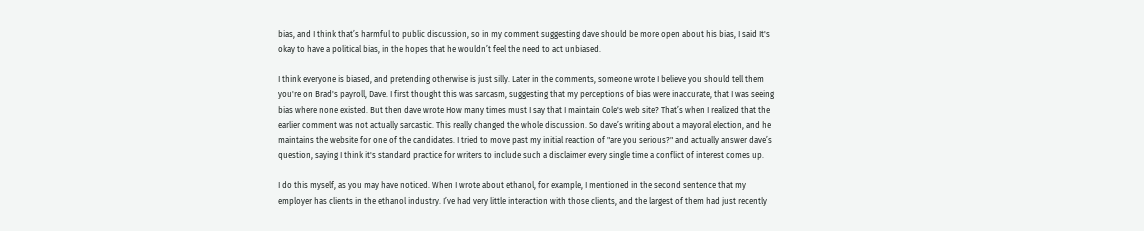bias, and I think that’s harmful to public discussion, so in my comment suggesting dave should be more open about his bias, I said It's okay to have a political bias, in the hopes that he wouldn’t feel the need to act unbiased.

I think everyone is biased, and pretending otherwise is just silly. Later in the comments, someone wrote I believe you should tell them you're on Brad's payroll, Dave. I first thought this was sarcasm, suggesting that my perceptions of bias were inaccurate, that I was seeing bias where none existed. But then dave wrote How many times must I say that I maintain Cole's web site? That’s when I realized that the earlier comment was not actually sarcastic. This really changed the whole discussion. So dave’s writing about a mayoral election, and he maintains the website for one of the candidates. I tried to move past my initial reaction of "are you serious?" and actually answer dave’s question, saying I think it's standard practice for writers to include such a disclaimer every single time a conflict of interest comes up.

I do this myself, as you may have noticed. When I wrote about ethanol, for example, I mentioned in the second sentence that my employer has clients in the ethanol industry. I’ve had very little interaction with those clients, and the largest of them had just recently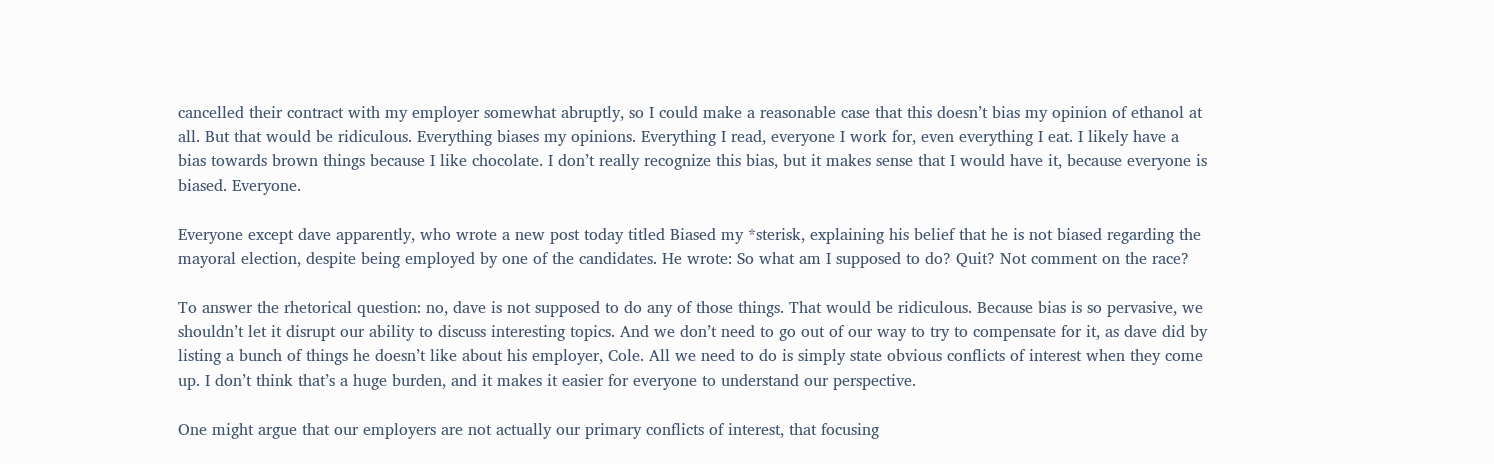cancelled their contract with my employer somewhat abruptly, so I could make a reasonable case that this doesn’t bias my opinion of ethanol at all. But that would be ridiculous. Everything biases my opinions. Everything I read, everyone I work for, even everything I eat. I likely have a bias towards brown things because I like chocolate. I don’t really recognize this bias, but it makes sense that I would have it, because everyone is biased. Everyone.

Everyone except dave apparently, who wrote a new post today titled Biased my *sterisk, explaining his belief that he is not biased regarding the mayoral election, despite being employed by one of the candidates. He wrote: So what am I supposed to do? Quit? Not comment on the race?

To answer the rhetorical question: no, dave is not supposed to do any of those things. That would be ridiculous. Because bias is so pervasive, we shouldn’t let it disrupt our ability to discuss interesting topics. And we don’t need to go out of our way to try to compensate for it, as dave did by listing a bunch of things he doesn’t like about his employer, Cole. All we need to do is simply state obvious conflicts of interest when they come up. I don’t think that’s a huge burden, and it makes it easier for everyone to understand our perspective.

One might argue that our employers are not actually our primary conflicts of interest, that focusing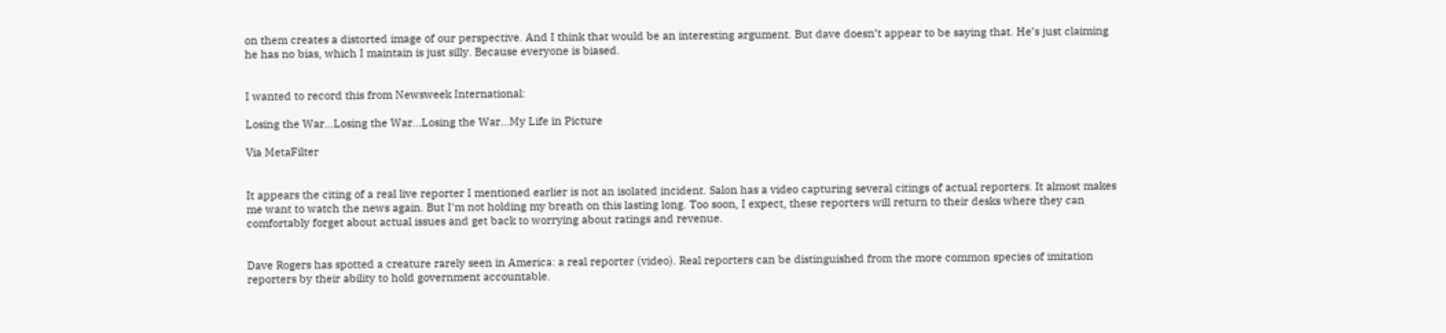on them creates a distorted image of our perspective. And I think that would be an interesting argument. But dave doesn’t appear to be saying that. He’s just claiming he has no bias, which I maintain is just silly. Because everyone is biased.


I wanted to record this from Newsweek International:

Losing the War...Losing the War...Losing the War...My Life in Picture

Via MetaFilter


It appears the citing of a real live reporter I mentioned earlier is not an isolated incident. Salon has a video capturing several citings of actual reporters. It almost makes me want to watch the news again. But I'm not holding my breath on this lasting long. Too soon, I expect, these reporters will return to their desks where they can comfortably forget about actual issues and get back to worrying about ratings and revenue.


Dave Rogers has spotted a creature rarely seen in America: a real reporter (video). Real reporters can be distinguished from the more common species of imitation reporters by their ability to hold government accountable.